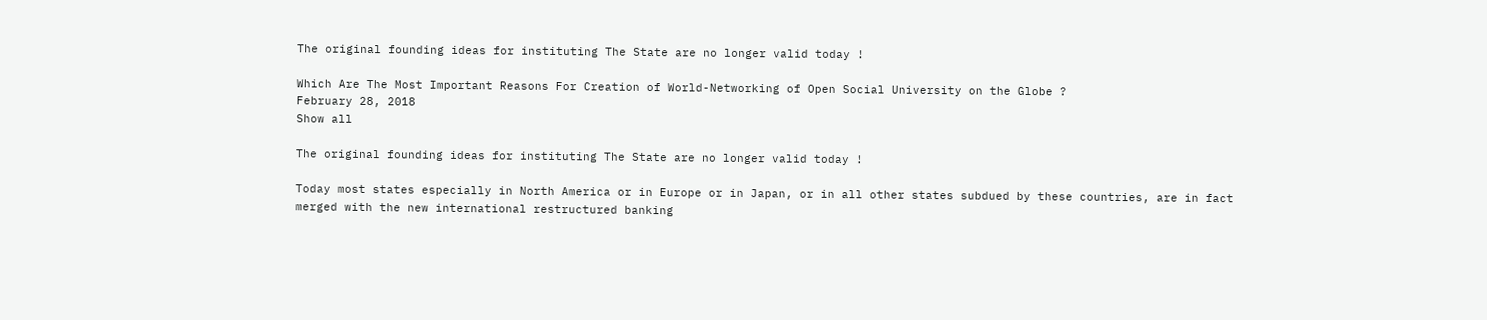The original founding ideas for instituting The State are no longer valid today !

Which Are The Most Important Reasons For Creation of World-Networking of Open Social University on the Globe ?
February 28, 2018
Show all

The original founding ideas for instituting The State are no longer valid today !

Today most states especially in North America or in Europe or in Japan, or in all other states subdued by these countries, are in fact merged with the new international restructured banking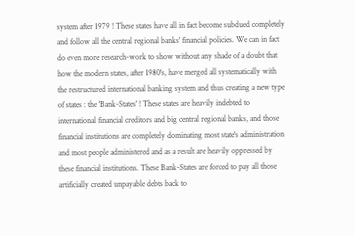system after 1979 ! These states have all in fact become subdued completely and follow all the central regional banks' financial policies. We can in fact do even more research-work to show without any shade of a doubt that how the modern states, after 1980's, have merged all systematically with the restructured international banking system and thus creating a new type of states : the 'Bank-States' ! These states are heavily indebted to international financial creditors and big central regional banks, and those financial institutions are completely dominating most state's administration and most people administered and as a result are heavily oppressed by these financial institutions. These Bank-States are forced to pay all those artificially created unpayable debts back to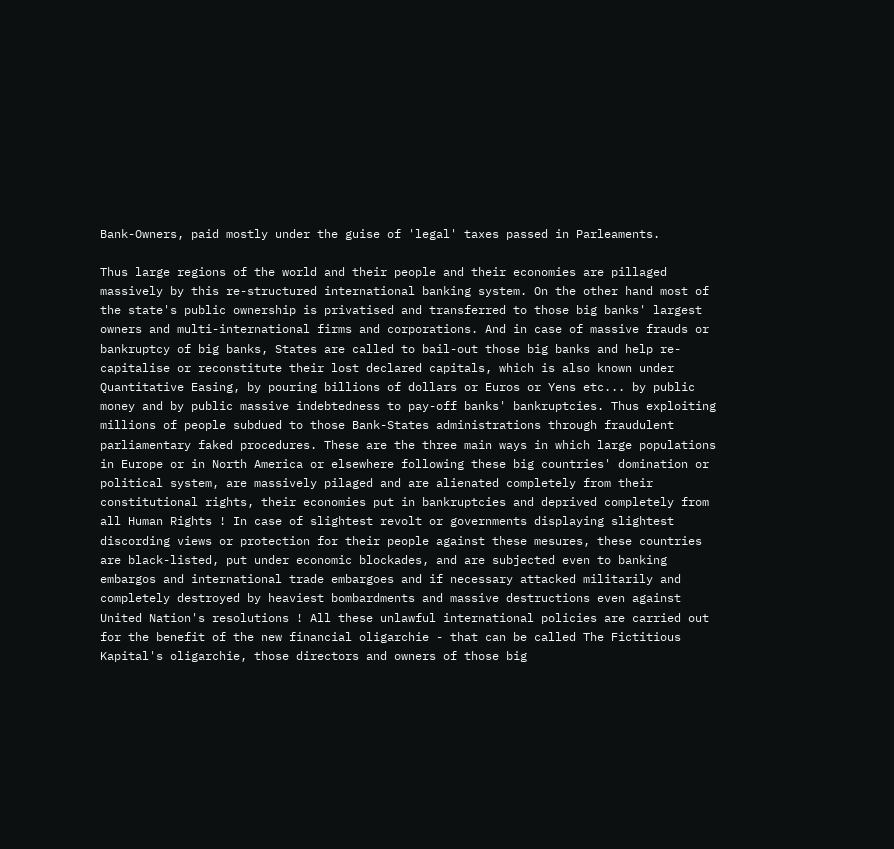Bank-Owners, paid mostly under the guise of 'legal' taxes passed in Parleaments.

Thus large regions of the world and their people and their economies are pillaged massively by this re-structured international banking system. On the other hand most of the state's public ownership is privatised and transferred to those big banks' largest owners and multi-international firms and corporations. And in case of massive frauds or bankruptcy of big banks, States are called to bail-out those big banks and help re-capitalise or reconstitute their lost declared capitals, which is also known under Quantitative Easing, by pouring billions of dollars or Euros or Yens etc... by public money and by public massive indebtedness to pay-off banks' bankruptcies. Thus exploiting millions of people subdued to those Bank-States administrations through fraudulent parliamentary faked procedures. These are the three main ways in which large populations in Europe or in North America or elsewhere following these big countries' domination or political system, are massively pilaged and are alienated completely from their constitutional rights, their economies put in bankruptcies and deprived completely from all Human Rights ! In case of slightest revolt or governments displaying slightest discording views or protection for their people against these mesures, these countries are black-listed, put under economic blockades, and are subjected even to banking embargos and international trade embargoes and if necessary attacked militarily and completely destroyed by heaviest bombardments and massive destructions even against United Nation's resolutions ! All these unlawful international policies are carried out for the benefit of the new financial oligarchie - that can be called The Fictitious Kapital's oligarchie, those directors and owners of those big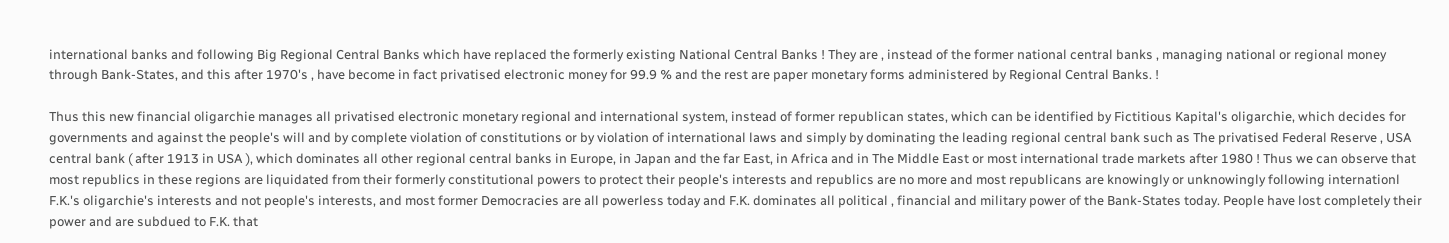international banks and following Big Regional Central Banks which have replaced the formerly existing National Central Banks ! They are , instead of the former national central banks , managing national or regional money through Bank-States, and this after 1970's , have become in fact privatised electronic money for 99.9 % and the rest are paper monetary forms administered by Regional Central Banks. !

Thus this new financial oligarchie manages all privatised electronic monetary regional and international system, instead of former republican states, which can be identified by Fictitious Kapital's oligarchie, which decides for governments and against the people's will and by complete violation of constitutions or by violation of international laws and simply by dominating the leading regional central bank such as The privatised Federal Reserve , USA central bank ( after 1913 in USA ), which dominates all other regional central banks in Europe, in Japan and the far East, in Africa and in The Middle East or most international trade markets after 1980 ! Thus we can observe that most republics in these regions are liquidated from their formerly constitutional powers to protect their people's interests and republics are no more and most republicans are knowingly or unknowingly following internationl F.K.'s oligarchie's interests and not people's interests, and most former Democracies are all powerless today and F.K. dominates all political , financial and military power of the Bank-States today. People have lost completely their power and are subdued to F.K. that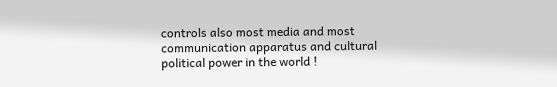controls also most media and most communication apparatus and cultural political power in the world !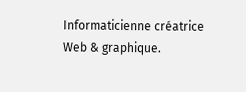Informaticienne créatrice Web & graphique.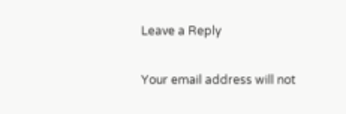Leave a Reply

Your email address will not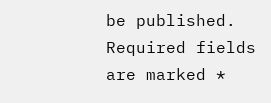be published. Required fields are marked *